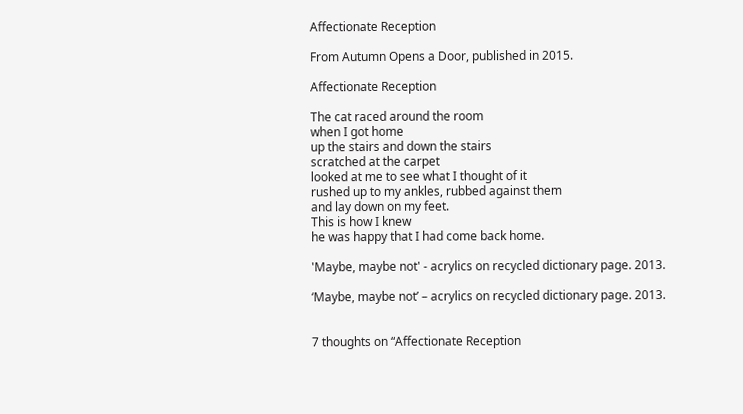Affectionate Reception

From Autumn Opens a Door, published in 2015.

Affectionate Reception

The cat raced around the room
when I got home
up the stairs and down the stairs
scratched at the carpet
looked at me to see what I thought of it
rushed up to my ankles, rubbed against them
and lay down on my feet.
This is how I knew
he was happy that I had come back home.

'Maybe, maybe not' - acrylics on recycled dictionary page. 2013.

‘Maybe, maybe not’ – acrylics on recycled dictionary page. 2013.


7 thoughts on “Affectionate Reception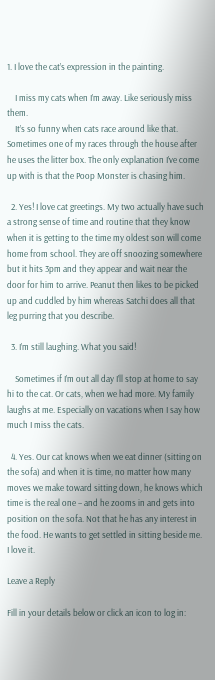1. I love the cat’s expression in the painting.

    I miss my cats when I’m away. Like seriously miss them.
    It’s so funny when cats race around like that. Sometimes one of my races through the house after he uses the litter box. The only explanation I’ve come up with is that the Poop Monster is chasing him.

  2. Yes! I love cat greetings. My two actually have such a strong sense of time and routine that they know when it is getting to the time my oldest son will come home from school. They are off snoozing somewhere but it hits 3pm and they appear and wait near the door for him to arrive. Peanut then likes to be picked up and cuddled by him whereas Satchi does all that leg purring that you describe.

  3. I’m still laughing. What you said!

    Sometimes if I’m out all day I’ll stop at home to say hi to the cat. Or cats, when we had more. My family laughs at me. Especially on vacations when I say how much I miss the cats.

  4. Yes. Our cat knows when we eat dinner (sitting on the sofa) and when it is time, no matter how many moves we make toward sitting down, he knows which time is the real one – and he zooms in and gets into position on the sofa. Not that he has any interest in the food. He wants to get settled in sitting beside me. I love it.

Leave a Reply

Fill in your details below or click an icon to log in: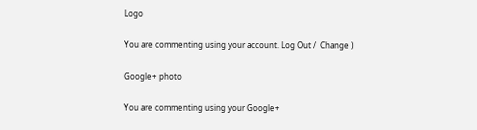Logo

You are commenting using your account. Log Out /  Change )

Google+ photo

You are commenting using your Google+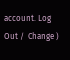account. Log Out /  Change )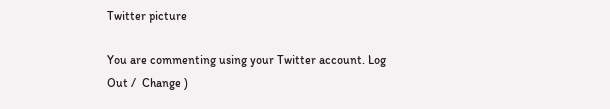Twitter picture

You are commenting using your Twitter account. Log Out /  Change )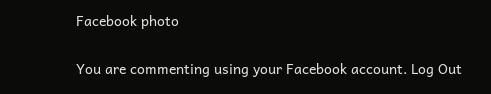Facebook photo

You are commenting using your Facebook account. Log Out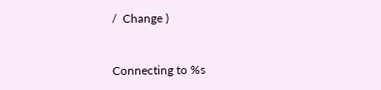/  Change )


Connecting to %s